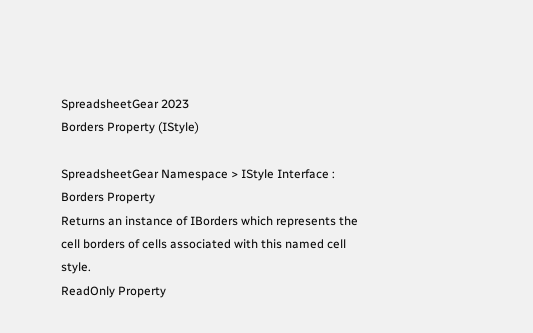SpreadsheetGear 2023
Borders Property (IStyle)

SpreadsheetGear Namespace > IStyle Interface : Borders Property
Returns an instance of IBorders which represents the cell borders of cells associated with this named cell style.
ReadOnly Property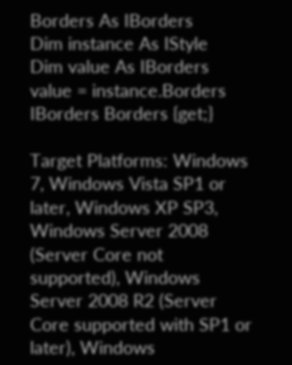Borders As IBorders
Dim instance As IStyle
Dim value As IBorders
value = instance.Borders
IBorders Borders {get;}

Target Platforms: Windows 7, Windows Vista SP1 or later, Windows XP SP3, Windows Server 2008 (Server Core not supported), Windows Server 2008 R2 (Server Core supported with SP1 or later), Windows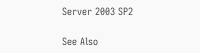Server 2003 SP2

See Also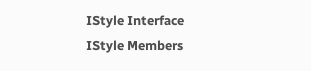IStyle Interface
IStyle Members